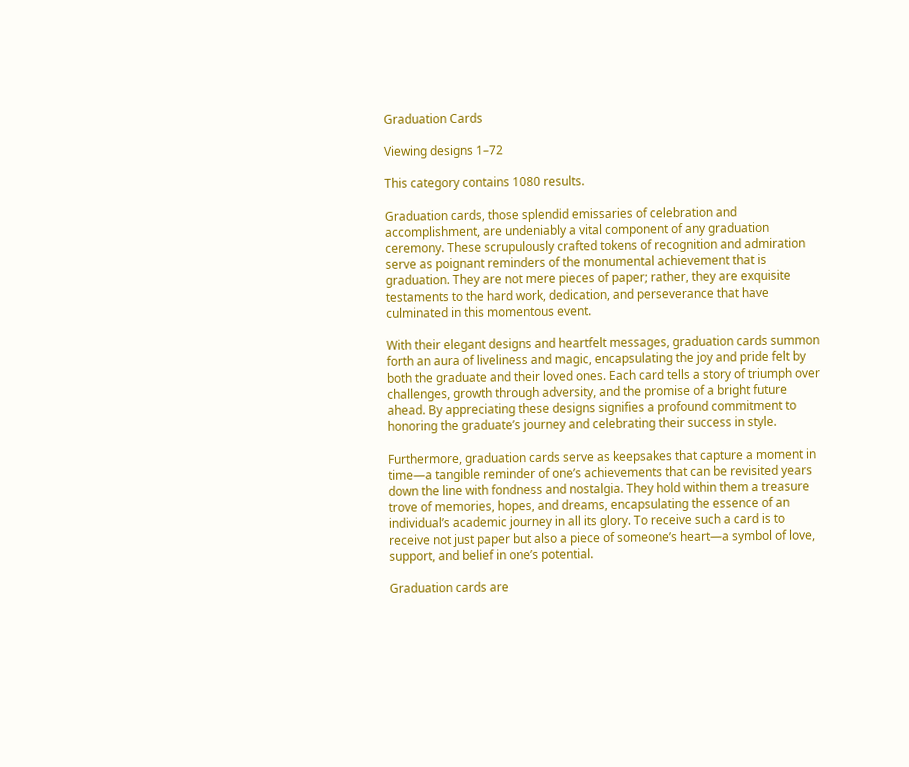Graduation Cards

Viewing designs 1–72

This category contains 1080 results.

Graduation cards, those splendid emissaries of celebration and accomplishment, are undeniably a vital component of any graduation ceremony. These scrupulously crafted tokens of recognition and admiration serve as poignant reminders of the monumental achievement that is graduation. They are not mere pieces of paper; rather, they are exquisite testaments to the hard work, dedication, and perseverance that have culminated in this momentous event.

With their elegant designs and heartfelt messages, graduation cards summon forth an aura of liveliness and magic, encapsulating the joy and pride felt by both the graduate and their loved ones. Each card tells a story of triumph over challenges, growth through adversity, and the promise of a bright future ahead. By appreciating these designs signifies a profound commitment to honoring the graduate’s journey and celebrating their success in style.

Furthermore, graduation cards serve as keepsakes that capture a moment in time—a tangible reminder of one’s achievements that can be revisited years down the line with fondness and nostalgia. They hold within them a treasure trove of memories, hopes, and dreams, encapsulating the essence of an individual’s academic journey in all its glory. To receive such a card is to receive not just paper but also a piece of someone’s heart—a symbol of love, support, and belief in one’s potential.

Graduation cards are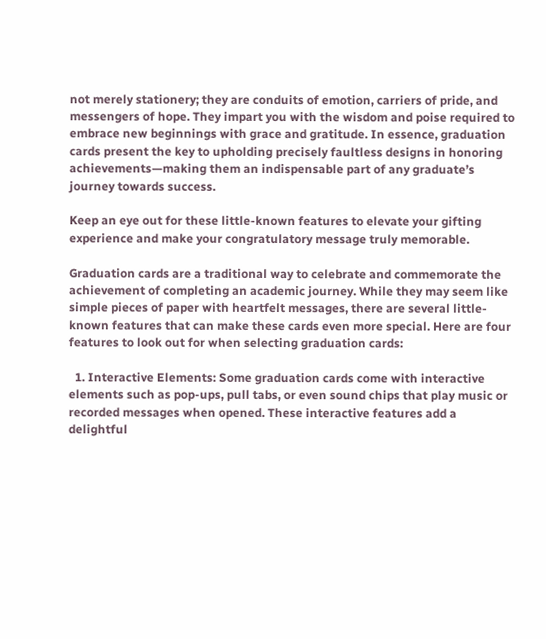not merely stationery; they are conduits of emotion, carriers of pride, and messengers of hope. They impart you with the wisdom and poise required to embrace new beginnings with grace and gratitude. In essence, graduation cards present the key to upholding precisely faultless designs in honoring achievements—making them an indispensable part of any graduate’s journey towards success.

Keep an eye out for these little-known features to elevate your gifting experience and make your congratulatory message truly memorable.

Graduation cards are a traditional way to celebrate and commemorate the achievement of completing an academic journey. While they may seem like simple pieces of paper with heartfelt messages, there are several little-known features that can make these cards even more special. Here are four features to look out for when selecting graduation cards:

  1. Interactive Elements: Some graduation cards come with interactive elements such as pop-ups, pull tabs, or even sound chips that play music or recorded messages when opened. These interactive features add a delightful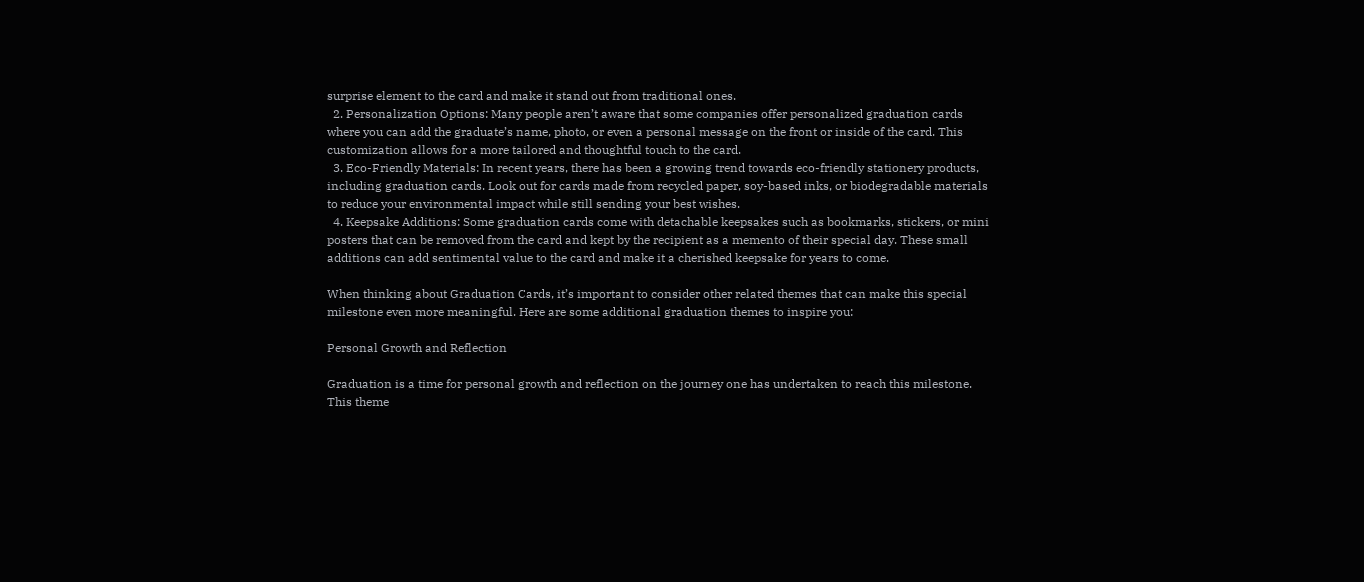surprise element to the card and make it stand out from traditional ones.
  2. Personalization Options: Many people aren’t aware that some companies offer personalized graduation cards where you can add the graduate’s name, photo, or even a personal message on the front or inside of the card. This customization allows for a more tailored and thoughtful touch to the card.
  3. Eco-Friendly Materials: In recent years, there has been a growing trend towards eco-friendly stationery products, including graduation cards. Look out for cards made from recycled paper, soy-based inks, or biodegradable materials to reduce your environmental impact while still sending your best wishes.
  4. Keepsake Additions: Some graduation cards come with detachable keepsakes such as bookmarks, stickers, or mini posters that can be removed from the card and kept by the recipient as a memento of their special day. These small additions can add sentimental value to the card and make it a cherished keepsake for years to come.

When thinking about Graduation Cards, it’s important to consider other related themes that can make this special milestone even more meaningful. Here are some additional graduation themes to inspire you:

Personal Growth and Reflection

Graduation is a time for personal growth and reflection on the journey one has undertaken to reach this milestone. This theme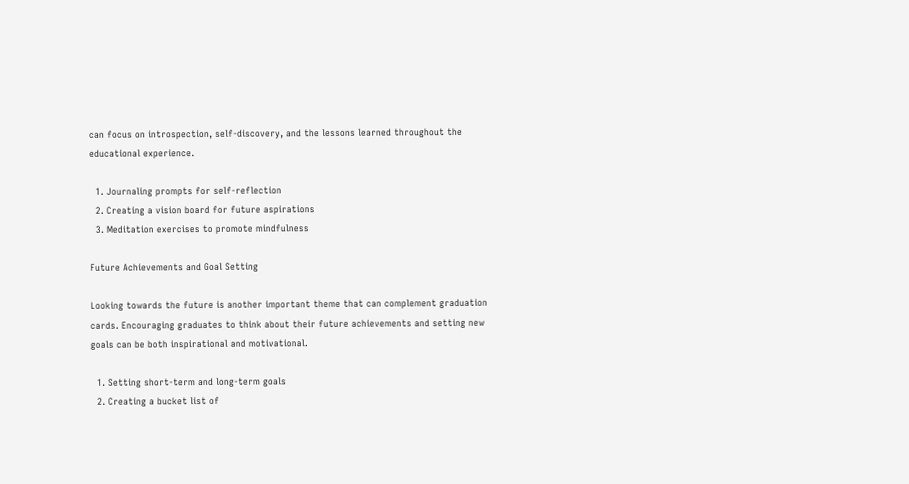can focus on introspection, self-discovery, and the lessons learned throughout the educational experience.

  1. Journaling prompts for self-reflection
  2. Creating a vision board for future aspirations
  3. Meditation exercises to promote mindfulness

Future Achievements and Goal Setting

Looking towards the future is another important theme that can complement graduation cards. Encouraging graduates to think about their future achievements and setting new goals can be both inspirational and motivational.

  1. Setting short-term and long-term goals
  2. Creating a bucket list of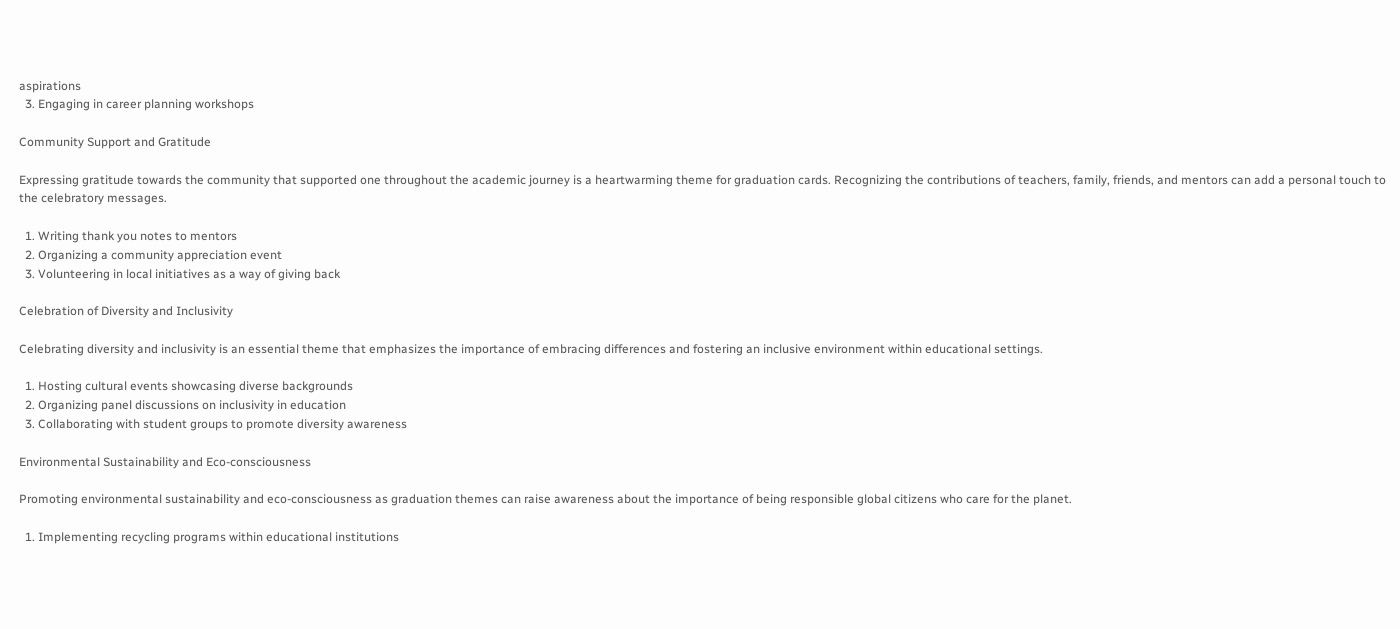aspirations
  3. Engaging in career planning workshops

Community Support and Gratitude

Expressing gratitude towards the community that supported one throughout the academic journey is a heartwarming theme for graduation cards. Recognizing the contributions of teachers, family, friends, and mentors can add a personal touch to the celebratory messages.

  1. Writing thank you notes to mentors
  2. Organizing a community appreciation event
  3. Volunteering in local initiatives as a way of giving back

Celebration of Diversity and Inclusivity

Celebrating diversity and inclusivity is an essential theme that emphasizes the importance of embracing differences and fostering an inclusive environment within educational settings.

  1. Hosting cultural events showcasing diverse backgrounds
  2. Organizing panel discussions on inclusivity in education
  3. Collaborating with student groups to promote diversity awareness

Environmental Sustainability and Eco-consciousness

Promoting environmental sustainability and eco-consciousness as graduation themes can raise awareness about the importance of being responsible global citizens who care for the planet.

  1. Implementing recycling programs within educational institutions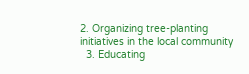2. Organizing tree-planting initiatives in the local community
  3. Educating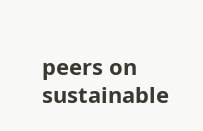peers on sustainable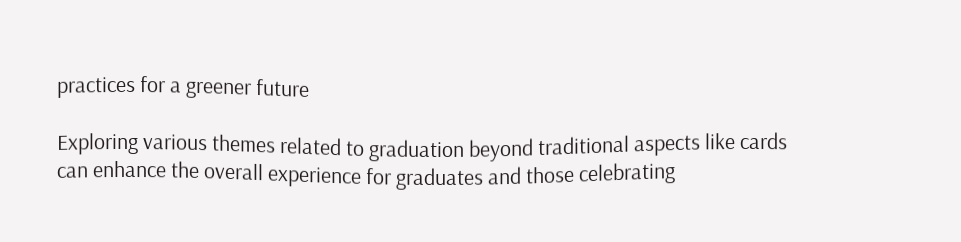practices for a greener future

Exploring various themes related to graduation beyond traditional aspects like cards can enhance the overall experience for graduates and those celebrating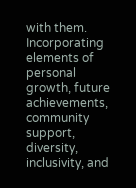with them. Incorporating elements of personal growth, future achievements, community support, diversity, inclusivity, and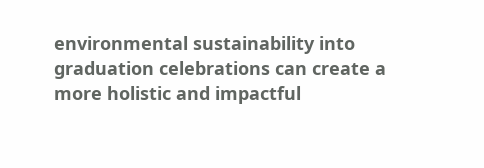environmental sustainability into graduation celebrations can create a more holistic and impactful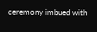ceremony imbued with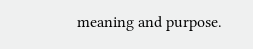meaning and purpose.